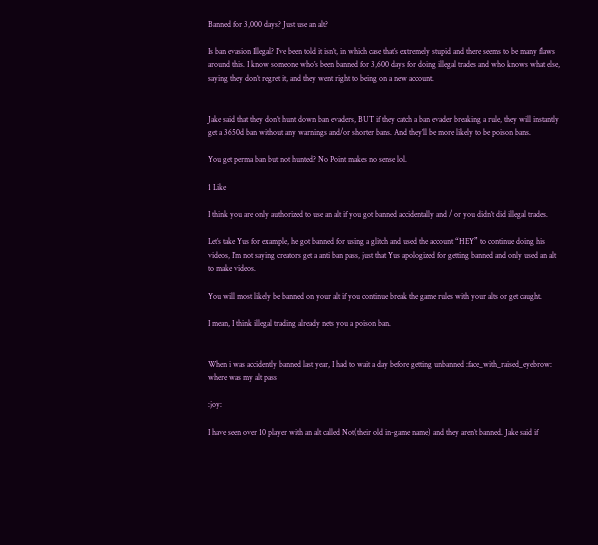Banned for 3,000 days? Just use an alt?

Is ban evasion Illegal? I’ve been told it isn’t, in which case that’s extremely stupid and there seems to be many flaws around this. I know someone who’s been banned for 3,600 days for doing illegal trades and who knows what else, saying they don’t regret it, and they went right to being on a new account.


Jake said that they don’t hunt down ban evaders, BUT if they catch a ban evader breaking a rule, they will instantly get a 3650d ban without any warnings and/or shorter bans. And they’ll be more likely to be poison bans.

You get perma ban but not hunted? No Point makes no sense lol.

1 Like

I think you are only authorized to use an alt if you got banned accidentally and / or you didn’t did illegal trades.

Let’s take Yus for example, he got banned for using a glitch and used the account “HEY” to continue doing his videos, I’m not saying creators get a anti ban pass, just that Yus apologized for getting banned and only used an alt to make videos.

You will most likely be banned on your alt if you continue break the game rules with your alts or get caught.

I mean, I think illegal trading already nets you a poison ban.


When i was accidently banned last year, I had to wait a day before getting unbanned :face_with_raised_eyebrow: where was my alt pass

:joy:

I have seen over 10 player with an alt called Not(their old in-game name) and they aren’t banned. Jake said if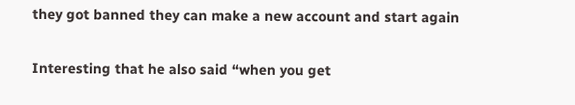they got banned they can make a new account and start again

Interesting that he also said “when you get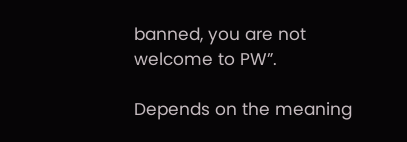banned, you are not welcome to PW”.

Depends on the meaning